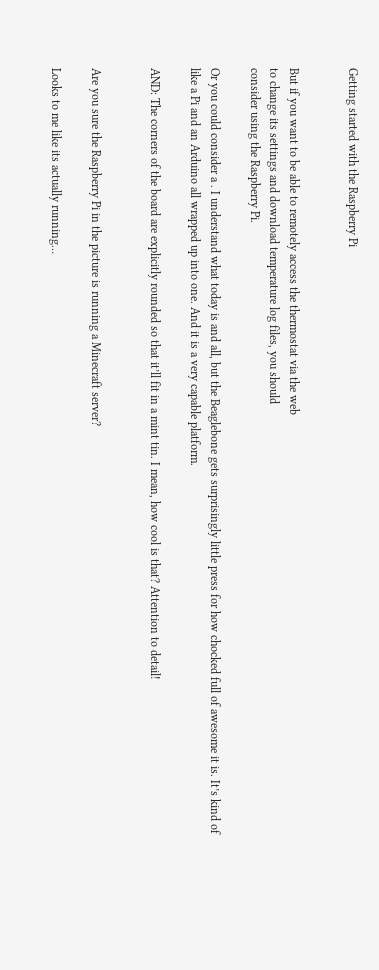Getting started with the Raspberry Pi


But if you want to be able to remotely access the thermostat via the web
to change its settings and download temperature log files, you should
consider using the Raspberry Pi.

Or you could consider a . I understand what today is and all, but the Beaglebone gets surprisingly little press for how chocked full of awesome it is. It’s kind of like a Pi and an Arduino all wrapped up into one. And it is a very capable platform.

AND: The corners of the board are explicitly rounded so that it’ll fit in a mint tin. I mean, how cool is that? Attention to detail!


Are you sure the Raspberry Pi in the picture is running a Minecraft server?

Looks to me like its actually running…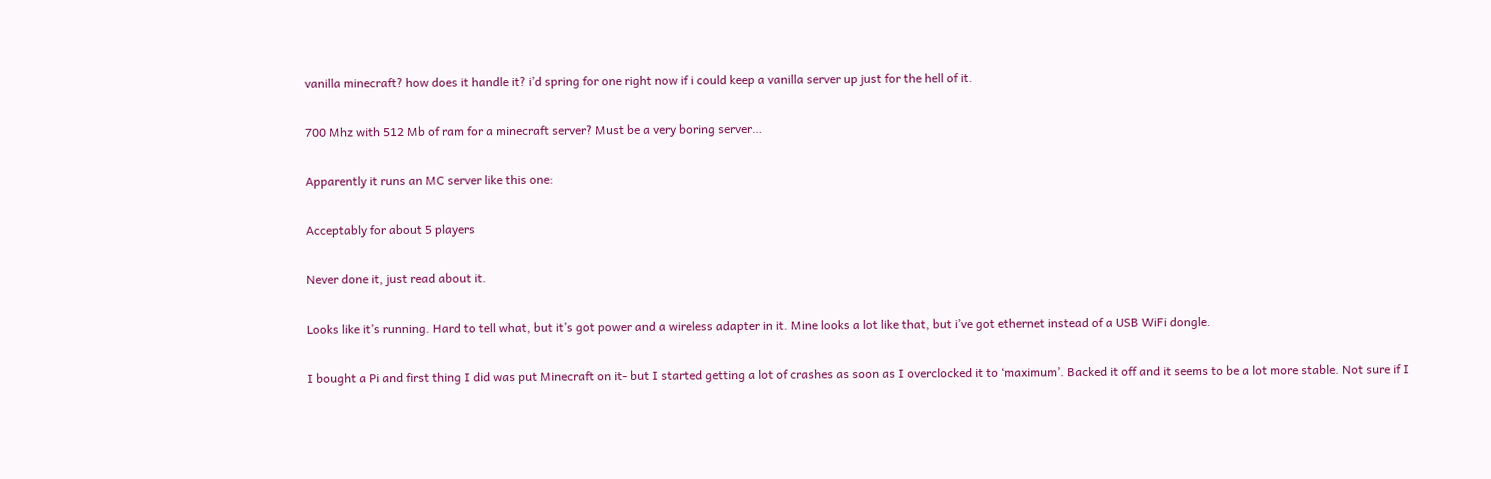vanilla minecraft? how does it handle it? i’d spring for one right now if i could keep a vanilla server up just for the hell of it.

700 Mhz with 512 Mb of ram for a minecraft server? Must be a very boring server…

Apparently it runs an MC server like this one:

Acceptably for about 5 players

Never done it, just read about it.

Looks like it’s running. Hard to tell what, but it’s got power and a wireless adapter in it. Mine looks a lot like that, but i’ve got ethernet instead of a USB WiFi dongle.

I bought a Pi and first thing I did was put Minecraft on it- but I started getting a lot of crashes as soon as I overclocked it to ‘maximum’. Backed it off and it seems to be a lot more stable. Not sure if I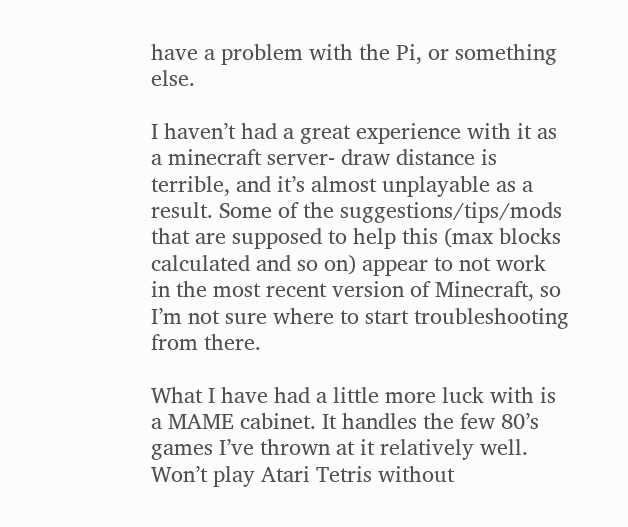have a problem with the Pi, or something else.

I haven’t had a great experience with it as a minecraft server- draw distance is terrible, and it’s almost unplayable as a result. Some of the suggestions/tips/mods that are supposed to help this (max blocks calculated and so on) appear to not work in the most recent version of Minecraft, so I’m not sure where to start troubleshooting from there.

What I have had a little more luck with is a MAME cabinet. It handles the few 80’s games I’ve thrown at it relatively well. Won’t play Atari Tetris without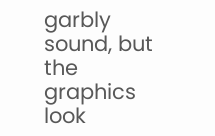garbly sound, but the graphics look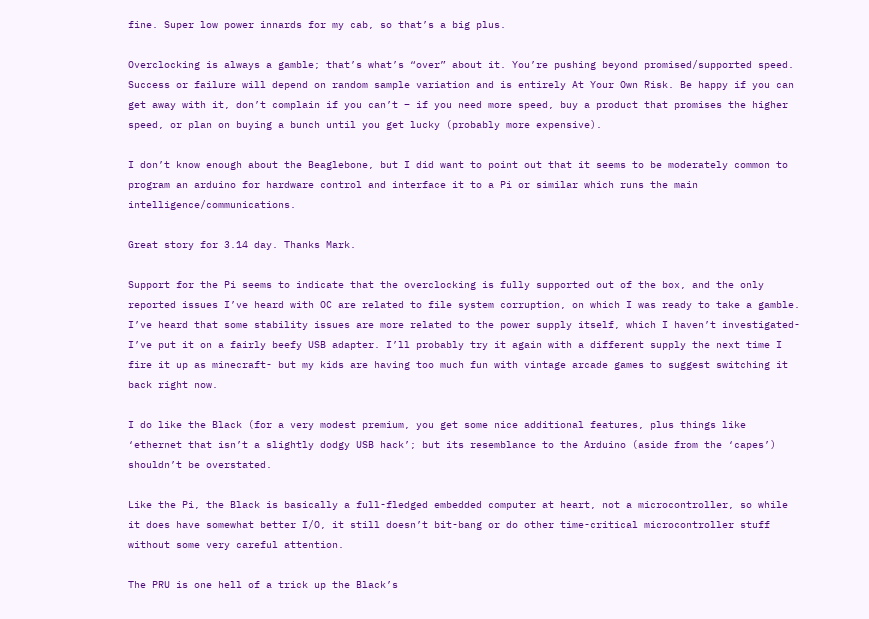fine. Super low power innards for my cab, so that’s a big plus.

Overclocking is always a gamble; that’s what’s “over” about it. You’re pushing beyond promised/supported speed. Success or failure will depend on random sample variation and is entirely At Your Own Risk. Be happy if you can get away with it, don’t complain if you can’t – if you need more speed, buy a product that promises the higher speed, or plan on buying a bunch until you get lucky (probably more expensive).

I don’t know enough about the Beaglebone, but I did want to point out that it seems to be moderately common to program an arduino for hardware control and interface it to a Pi or similar which runs the main intelligence/communications.

Great story for 3.14 day. Thanks Mark.

Support for the Pi seems to indicate that the overclocking is fully supported out of the box, and the only reported issues I’ve heard with OC are related to file system corruption, on which I was ready to take a gamble.
I’ve heard that some stability issues are more related to the power supply itself, which I haven’t investigated- I’ve put it on a fairly beefy USB adapter. I’ll probably try it again with a different supply the next time I fire it up as minecraft- but my kids are having too much fun with vintage arcade games to suggest switching it back right now.

I do like the Black (for a very modest premium, you get some nice additional features, plus things like ‘ethernet that isn’t a slightly dodgy USB hack’; but its resemblance to the Arduino (aside from the ‘capes’) shouldn’t be overstated.

Like the Pi, the Black is basically a full-fledged embedded computer at heart, not a microcontroller, so while it does have somewhat better I/O, it still doesn’t bit-bang or do other time-critical microcontroller stuff without some very careful attention.

The PRU is one hell of a trick up the Black’s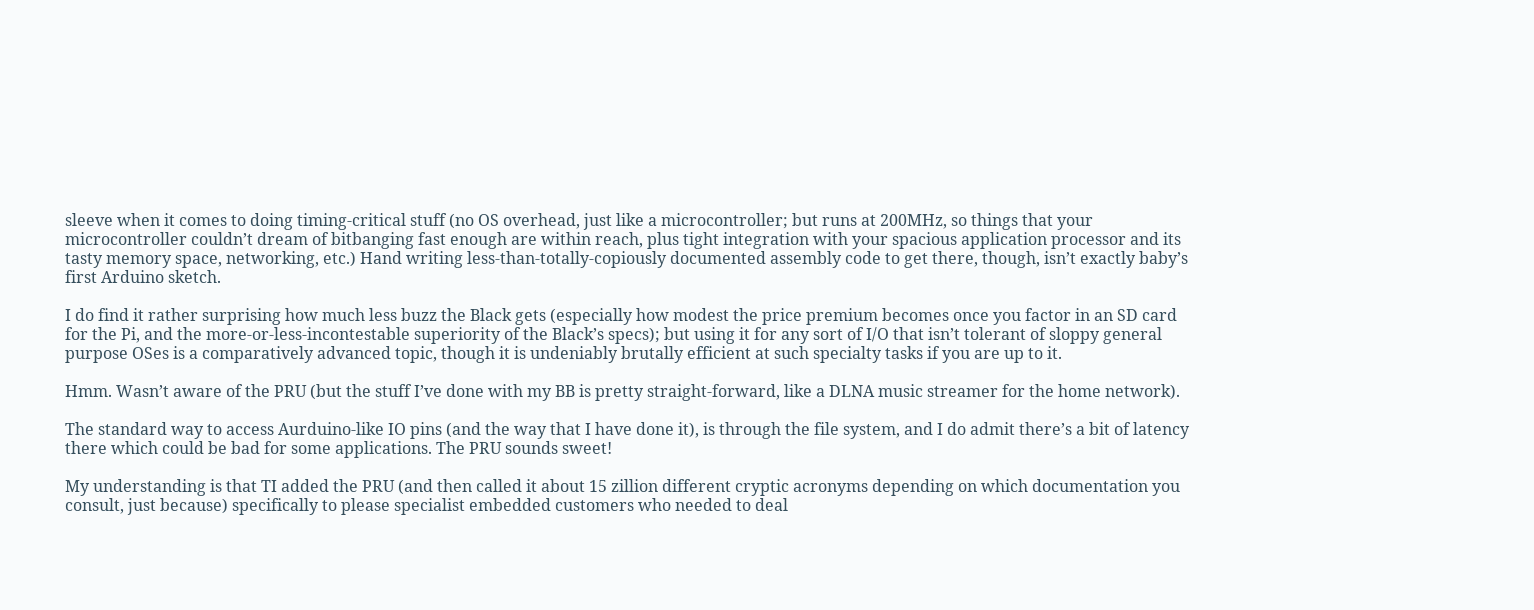sleeve when it comes to doing timing-critical stuff (no OS overhead, just like a microcontroller; but runs at 200MHz, so things that your microcontroller couldn’t dream of bitbanging fast enough are within reach, plus tight integration with your spacious application processor and its tasty memory space, networking, etc.) Hand writing less-than-totally-copiously documented assembly code to get there, though, isn’t exactly baby’s first Arduino sketch.

I do find it rather surprising how much less buzz the Black gets (especially how modest the price premium becomes once you factor in an SD card for the Pi, and the more-or-less-incontestable superiority of the Black’s specs); but using it for any sort of I/O that isn’t tolerant of sloppy general purpose OSes is a comparatively advanced topic, though it is undeniably brutally efficient at such specialty tasks if you are up to it.

Hmm. Wasn’t aware of the PRU (but the stuff I’ve done with my BB is pretty straight-forward, like a DLNA music streamer for the home network).

The standard way to access Aurduino-like IO pins (and the way that I have done it), is through the file system, and I do admit there’s a bit of latency there which could be bad for some applications. The PRU sounds sweet!

My understanding is that TI added the PRU (and then called it about 15 zillion different cryptic acronyms depending on which documentation you consult, just because) specifically to please specialist embedded customers who needed to deal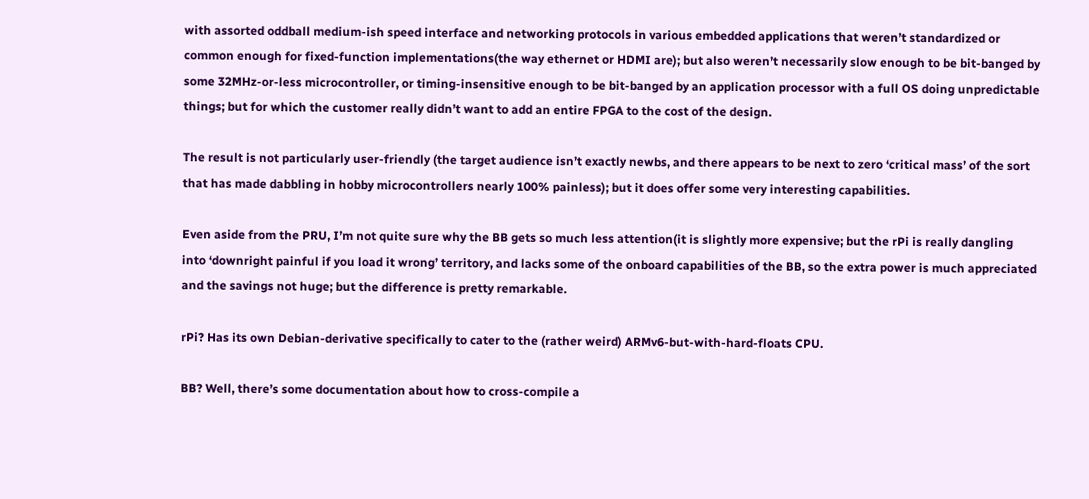with assorted oddball medium-ish speed interface and networking protocols in various embedded applications that weren’t standardized or common enough for fixed-function implementations(the way ethernet or HDMI are); but also weren’t necessarily slow enough to be bit-banged by some 32MHz-or-less microcontroller, or timing-insensitive enough to be bit-banged by an application processor with a full OS doing unpredictable things; but for which the customer really didn’t want to add an entire FPGA to the cost of the design.

The result is not particularly user-friendly (the target audience isn’t exactly newbs, and there appears to be next to zero ‘critical mass’ of the sort that has made dabbling in hobby microcontrollers nearly 100% painless); but it does offer some very interesting capabilities.

Even aside from the PRU, I’m not quite sure why the BB gets so much less attention(it is slightly more expensive; but the rPi is really dangling into ‘downright painful if you load it wrong’ territory, and lacks some of the onboard capabilities of the BB, so the extra power is much appreciated and the savings not huge; but the difference is pretty remarkable.

rPi? Has its own Debian-derivative specifically to cater to the (rather weird) ARMv6-but-with-hard-floats CPU.

BB? Well, there’s some documentation about how to cross-compile a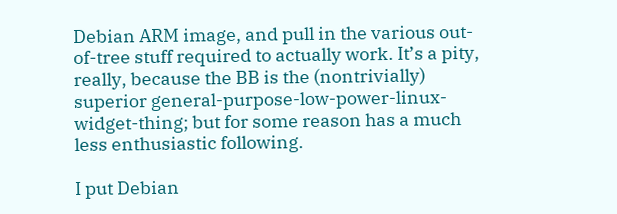Debian ARM image, and pull in the various out-of-tree stuff required to actually work. It’s a pity, really, because the BB is the (nontrivially) superior general-purpose-low-power-linux-widget-thing; but for some reason has a much less enthusiastic following.

I put Debian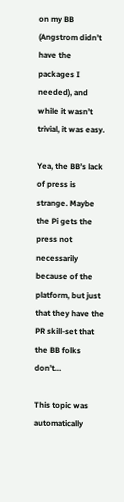on my BB (Angstrom didn’t have the packages I needed), and while it wasn’t trivial, it was easy.

Yea, the BB’s lack of press is strange. Maybe the Pi gets the press not necessarily because of the platform, but just that they have the PR skill-set that the BB folks don’t…

This topic was automatically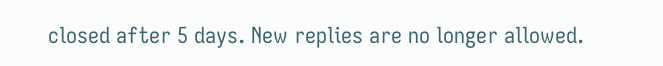closed after 5 days. New replies are no longer allowed.